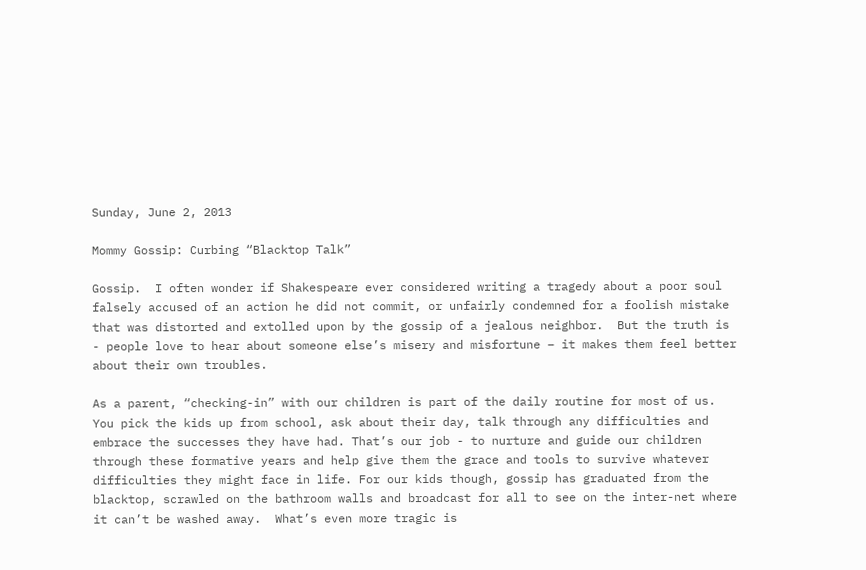Sunday, June 2, 2013

Mommy Gossip: Curbing “Blacktop Talk”

Gossip.  I often wonder if Shakespeare ever considered writing a tragedy about a poor soul falsely accused of an action he did not commit, or unfairly condemned for a foolish mistake that was distorted and extolled upon by the gossip of a jealous neighbor.  But the truth is - people love to hear about someone else’s misery and misfortune – it makes them feel better about their own troubles.

As a parent, “checking-in” with our children is part of the daily routine for most of us. You pick the kids up from school, ask about their day, talk through any difficulties and embrace the successes they have had. That’s our job - to nurture and guide our children through these formative years and help give them the grace and tools to survive whatever difficulties they might face in life. For our kids though, gossip has graduated from the blacktop, scrawled on the bathroom walls and broadcast for all to see on the inter-net where it can’t be washed away.  What’s even more tragic is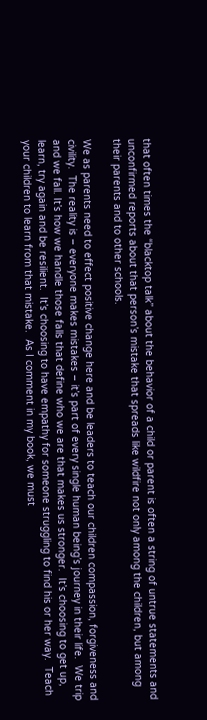that often times the “blacktop talk” about the behavior of a child or parent is often a string of untrue statements and unconfirmed reports about that person’s mistake that spreads like wildfire not only among the children, but among their parents and to other schools.

We as parents need to effect positive change here and be leaders to teach our children compassion, forgiveness and civility.  The reality is – everyone makes mistakes – it’s part of every single human being’s journey in their life.  We trip and we fall. It’s how we handle those falls that define who we are that makes us stronger.  It’s choosing to get up, learn, try again and be resilient.  It’s choosing to have empathy for someone struggling to find his or her way.  Teach your children to learn from that mistake.  As I comment in my book, we must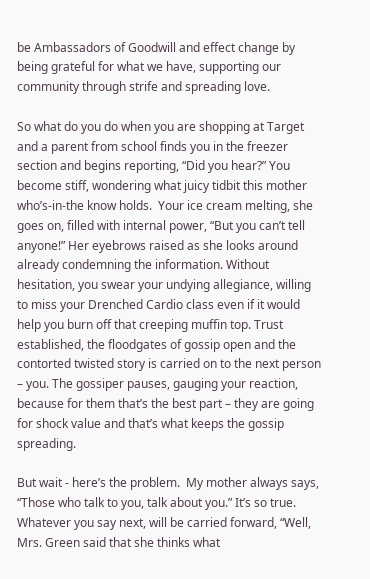be Ambassadors of Goodwill and effect change by being grateful for what we have, supporting our community through strife and spreading love.

So what do you do when you are shopping at Target and a parent from school finds you in the freezer section and begins reporting, “Did you hear?” You become stiff, wondering what juicy tidbit this mother who’s-in-the know holds.  Your ice cream melting, she goes on, filled with internal power, “But you can’t tell anyone!” Her eyebrows raised as she looks around already condemning the information. Without hesitation, you swear your undying allegiance, willing to miss your Drenched Cardio class even if it would help you burn off that creeping muffin top. Trust established, the floodgates of gossip open and the contorted twisted story is carried on to the next person – you. The gossiper pauses, gauging your reaction, because for them that’s the best part – they are going for shock value and that’s what keeps the gossip spreading.

But wait - here’s the problem.  My mother always says, “Those who talk to you, talk about you.” It’s so true. Whatever you say next, will be carried forward, “Well, Mrs. Green said that she thinks what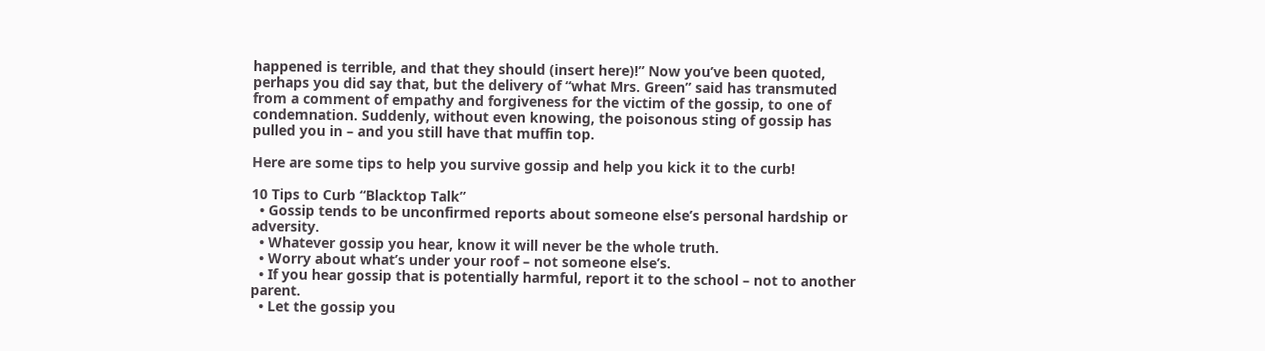happened is terrible, and that they should (insert here)!” Now you’ve been quoted, perhaps you did say that, but the delivery of “what Mrs. Green” said has transmuted from a comment of empathy and forgiveness for the victim of the gossip, to one of condemnation. Suddenly, without even knowing, the poisonous sting of gossip has pulled you in – and you still have that muffin top.

Here are some tips to help you survive gossip and help you kick it to the curb!

10 Tips to Curb “Blacktop Talk”
  • Gossip tends to be unconfirmed reports about someone else’s personal hardship or adversity.
  • Whatever gossip you hear, know it will never be the whole truth.
  • Worry about what’s under your roof – not someone else’s.
  • If you hear gossip that is potentially harmful, report it to the school – not to another parent.
  • Let the gossip you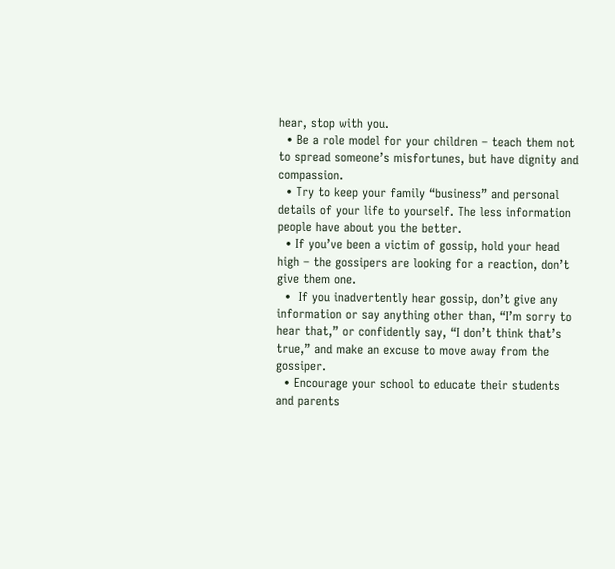hear, stop with you.
  • Be a role model for your children – teach them not to spread someone’s misfortunes, but have dignity and compassion.
  • Try to keep your family “business” and personal details of your life to yourself. The less information people have about you the better.
  • If you’ve been a victim of gossip, hold your head high – the gossipers are looking for a reaction, don’t give them one.
  •  If you inadvertently hear gossip, don’t give any information or say anything other than, “I’m sorry to hear that,” or confidently say, “I don’t think that’s true,” and make an excuse to move away from the gossiper.
  • Encourage your school to educate their students and parents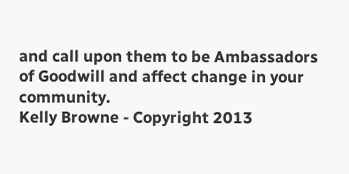and call upon them to be Ambassadors of Goodwill and affect change in your community.
Kelly Browne - Copyright 2013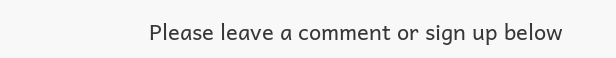Please leave a comment or sign up below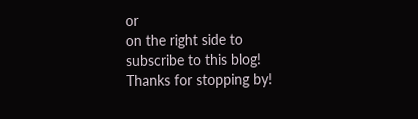or
on the right side to subscribe to this blog!
Thanks for stopping by!